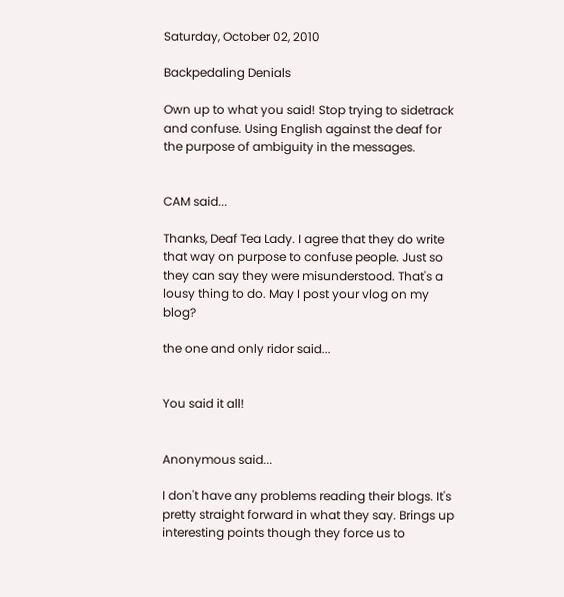Saturday, October 02, 2010

Backpedaling Denials

Own up to what you said! Stop trying to sidetrack and confuse. Using English against the deaf for the purpose of ambiguity in the messages.


CAM said...

Thanks, Deaf Tea Lady. I agree that they do write that way on purpose to confuse people. Just so they can say they were misunderstood. That's a lousy thing to do. May I post your vlog on my blog?

the one and only ridor said...


You said it all!


Anonymous said...

I don't have any problems reading their blogs. It's pretty straight forward in what they say. Brings up interesting points though they force us to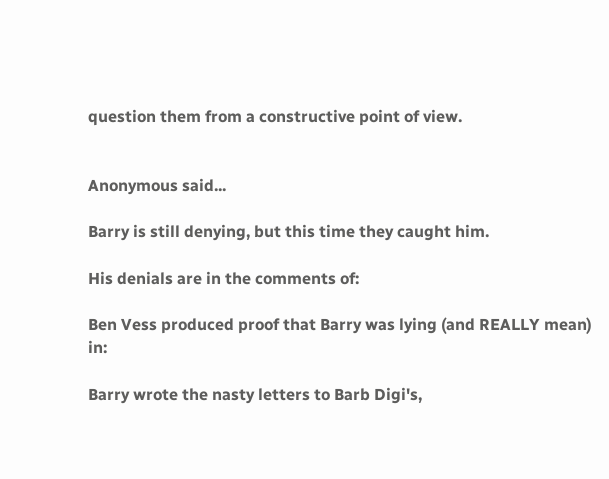question them from a constructive point of view.


Anonymous said...

Barry is still denying, but this time they caught him.

His denials are in the comments of:

Ben Vess produced proof that Barry was lying (and REALLY mean) in:

Barry wrote the nasty letters to Barb Digi's,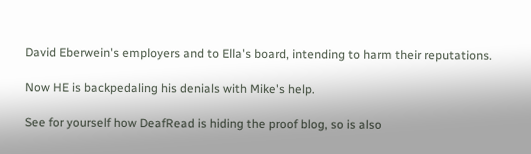David Eberwein's employers and to Ella's board, intending to harm their reputations.

Now HE is backpedaling his denials with Mike's help.

See for yourself how DeafRead is hiding the proof blog, so is also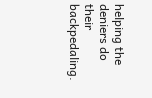helping the deniers do their backpedaling.